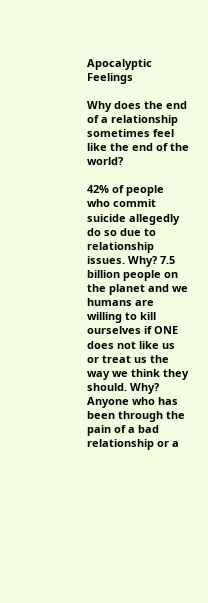Apocalyptic Feelings

Why does the end of a relationship sometimes feel like the end of the world?

42% of people who commit suicide allegedly do so due to relationship issues. Why? 7.5 billion people on the planet and we humans are willing to kill ourselves if ONE does not like us or treat us the way we think they should. Why? Anyone who has been through the pain of a bad relationship or a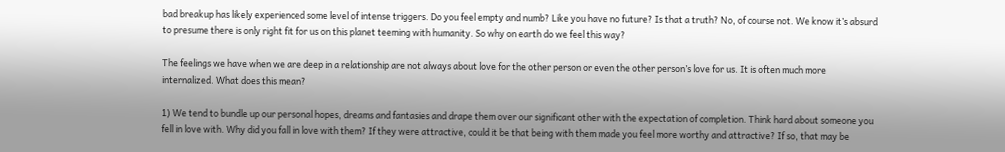bad breakup has likely experienced some level of intense triggers. Do you feel empty and numb? Like you have no future? Is that a truth? No, of course not. We know it’s absurd to presume there is only right fit for us on this planet teeming with humanity. So why on earth do we feel this way?

The feelings we have when we are deep in a relationship are not always about love for the other person or even the other person’s love for us. It is often much more internalized. What does this mean?

1) We tend to bundle up our personal hopes, dreams and fantasies and drape them over our significant other with the expectation of completion. Think hard about someone you fell in love with. Why did you fall in love with them? If they were attractive, could it be that being with them made you feel more worthy and attractive? If so, that may be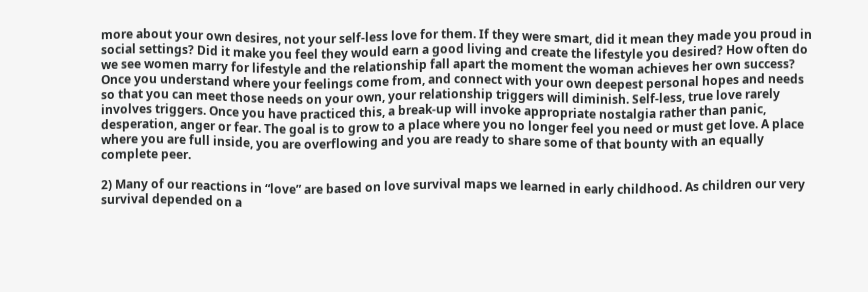more about your own desires, not your self-less love for them. If they were smart, did it mean they made you proud in social settings? Did it make you feel they would earn a good living and create the lifestyle you desired? How often do we see women marry for lifestyle and the relationship fall apart the moment the woman achieves her own success? Once you understand where your feelings come from, and connect with your own deepest personal hopes and needs so that you can meet those needs on your own, your relationship triggers will diminish. Self-less, true love rarely involves triggers. Once you have practiced this, a break-up will invoke appropriate nostalgia rather than panic, desperation, anger or fear. The goal is to grow to a place where you no longer feel you need or must get love. A place where you are full inside, you are overflowing and you are ready to share some of that bounty with an equally complete peer.

2) Many of our reactions in “love” are based on love survival maps we learned in early childhood. As children our very survival depended on a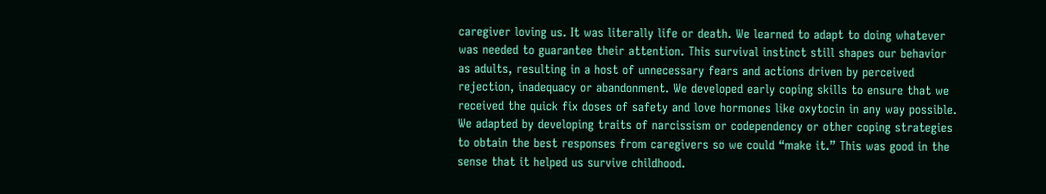caregiver loving us. It was literally life or death. We learned to adapt to doing whatever was needed to guarantee their attention. This survival instinct still shapes our behavior as adults, resulting in a host of unnecessary fears and actions driven by perceived rejection, inadequacy or abandonment. We developed early coping skills to ensure that we received the quick fix doses of safety and love hormones like oxytocin in any way possible. We adapted by developing traits of narcissism or codependency or other coping strategies to obtain the best responses from caregivers so we could “make it.” This was good in the sense that it helped us survive childhood.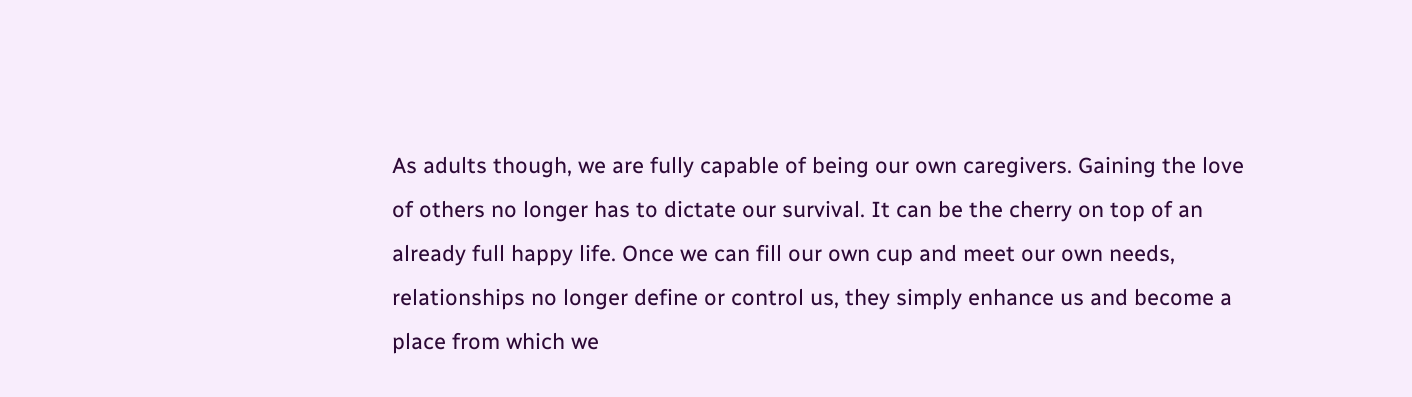As adults though, we are fully capable of being our own caregivers. Gaining the love of others no longer has to dictate our survival. It can be the cherry on top of an already full happy life. Once we can fill our own cup and meet our own needs, relationships no longer define or control us, they simply enhance us and become a place from which we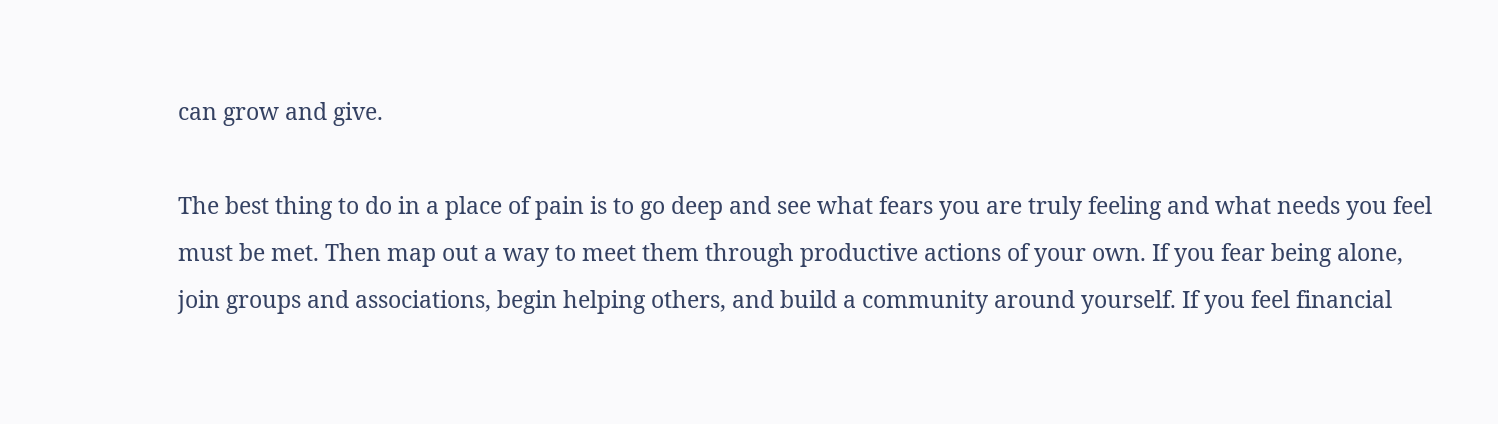can grow and give.

The best thing to do in a place of pain is to go deep and see what fears you are truly feeling and what needs you feel must be met. Then map out a way to meet them through productive actions of your own. If you fear being alone, join groups and associations, begin helping others, and build a community around yourself. If you feel financial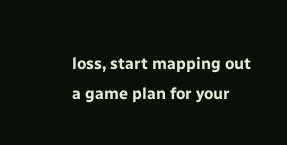loss, start mapping out a game plan for your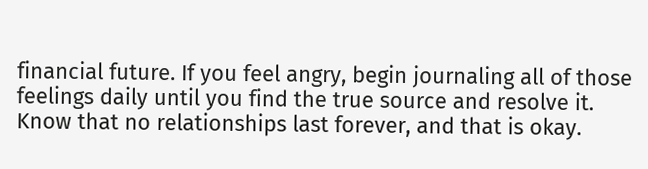financial future. If you feel angry, begin journaling all of those feelings daily until you find the true source and resolve it. Know that no relationships last forever, and that is okay.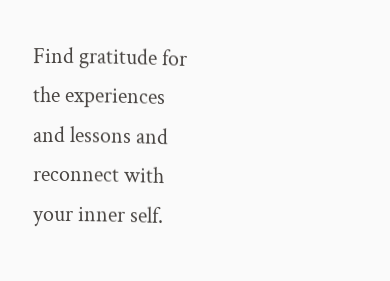Find gratitude for the experiences and lessons and reconnect with your inner self.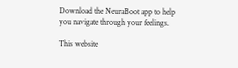Download the NeuraBoot app to help you navigate through your feelings.

This website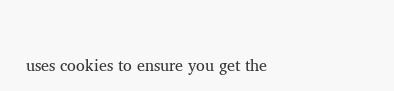uses cookies to ensure you get the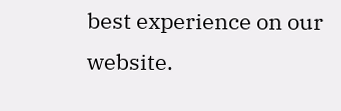best experience on our website.